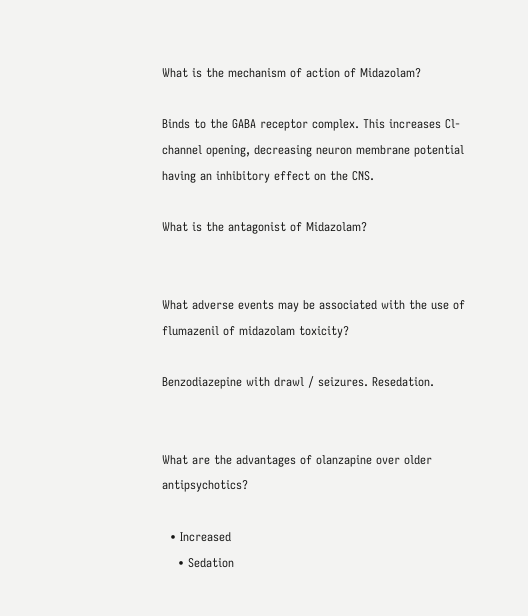What is the mechanism of action of Midazolam?

Binds to the GABA receptor complex. This increases Cl- channel opening, decreasing neuron membrane potential having an inhibitory effect on the CNS.

What is the antagonist of Midazolam?


What adverse events may be associated with the use of flumazenil of midazolam toxicity?

Benzodiazepine with drawl / seizures. Resedation.


What are the advantages of olanzapine over older antipsychotics?

  • Increased
    • Sedation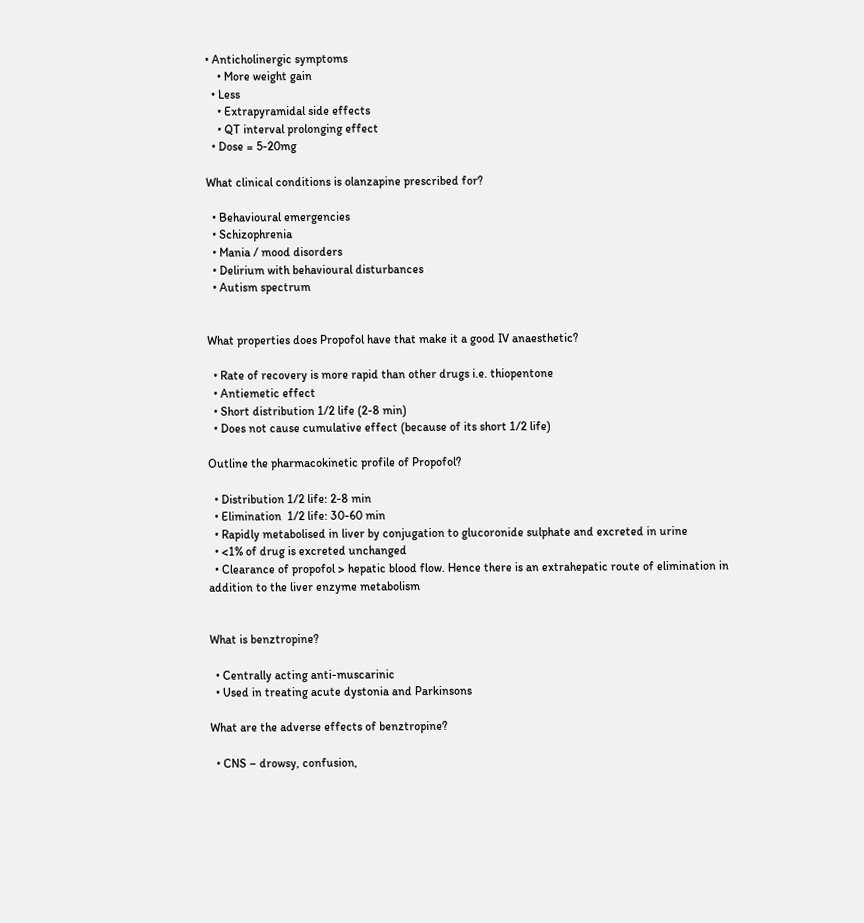• Anticholinergic symptoms
    • More weight gain
  • Less
    • Extrapyramidal side effects
    • QT interval prolonging effect
  • Dose = 5-20mg

What clinical conditions is olanzapine prescribed for?

  • Behavioural emergencies
  • Schizophrenia
  • Mania / mood disorders
  • Delirium with behavioural disturbances
  • Autism spectrum


What properties does Propofol have that make it a good IV anaesthetic?

  • Rate of recovery is more rapid than other drugs i.e. thiopentone
  • Antiemetic effect
  • Short distribution 1/2 life (2-8 min)
  • Does not cause cumulative effect (because of its short 1/2 life)

Outline the pharmacokinetic profile of Propofol?

  • Distribution 1/2 life: 2-8 min
  • Elimination  1/2 life: 30-60 min
  • Rapidly metabolised in liver by conjugation to glucoronide sulphate and excreted in urine
  • <1% of drug is excreted unchanged
  • Clearance of propofol > hepatic blood flow. Hence there is an extrahepatic route of elimination in addition to the liver enzyme metabolism


What is benztropine?

  • Centrally acting anti-muscarinic
  • Used in treating acute dystonia and Parkinsons

What are the adverse effects of benztropine?

  • CNS – drowsy, confusion,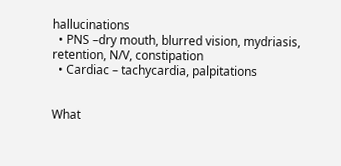hallucinations
  • PNS –dry mouth, blurred vision, mydriasis, retention, N/V, constipation
  • Cardiac – tachycardia, palpitations


What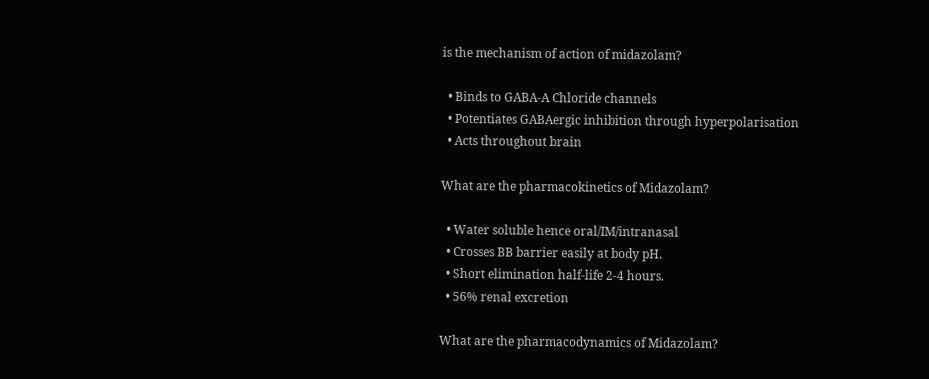is the mechanism of action of midazolam?

  • Binds to GABA-A Chloride channels
  • Potentiates GABAergic inhibition through hyperpolarisation
  • Acts throughout brain

What are the pharmacokinetics of Midazolam?

  • Water soluble hence oral/IM/intranasal
  • Crosses BB barrier easily at body pH.
  • Short elimination half-life 2-4 hours.
  • 56% renal excretion

What are the pharmacodynamics of Midazolam?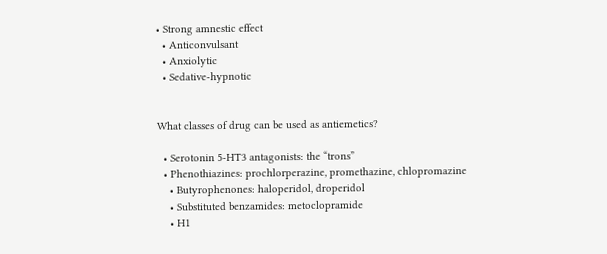• Strong amnestic effect
  • Anticonvulsant
  • Anxiolytic
  • Sedative-hypnotic


What classes of drug can be used as antiemetics?

  • Serotonin 5-HT3 antagonists: the “trons”
  • Phenothiazines: prochlorperazine, promethazine, chlopromazine
    • Butyrophenones: haloperidol, droperidol
    • Substituted benzamides: metoclopramide
    • H1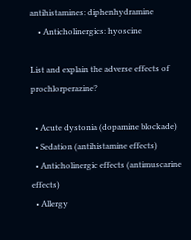antihistamines: diphenhydramine
    • Anticholinergics: hyoscine

List and explain the adverse effects of prochlorperazine?

  • Acute dystonia (dopamine blockade)
  • Sedation (antihistamine effects)
  • Anticholinergic effects (antimuscarine effects)
  • Allergy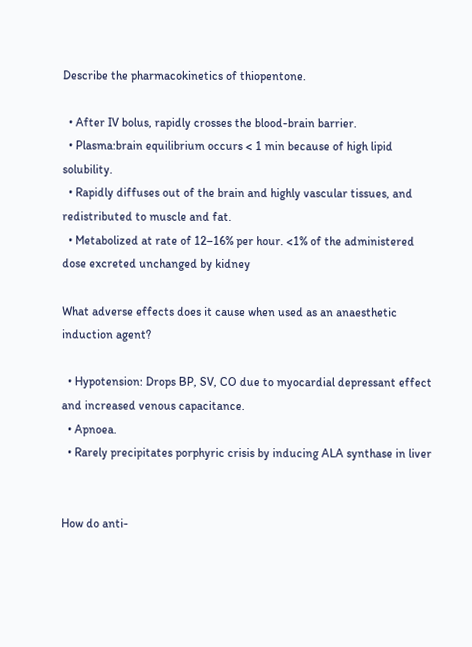Describe the pharmacokinetics of thiopentone.

  • After IV bolus, rapidly crosses the blood-brain barrier.
  • Plasma:brain equilibrium occurs < 1 min because of high lipid solubility.
  • Rapidly diffuses out of the brain and highly vascular tissues, and redistributed to muscle and fat.
  • Metabolized at rate of 12–16% per hour. <1% of the administered dose excreted unchanged by kidney

What adverse effects does it cause when used as an anaesthetic induction agent?

  • Hypotension: Drops BP, SV, CO due to myocardial depressant effect and increased venous capacitance.
  • Apnoea.
  • Rarely precipitates porphyric crisis by inducing ALA synthase in liver


How do anti-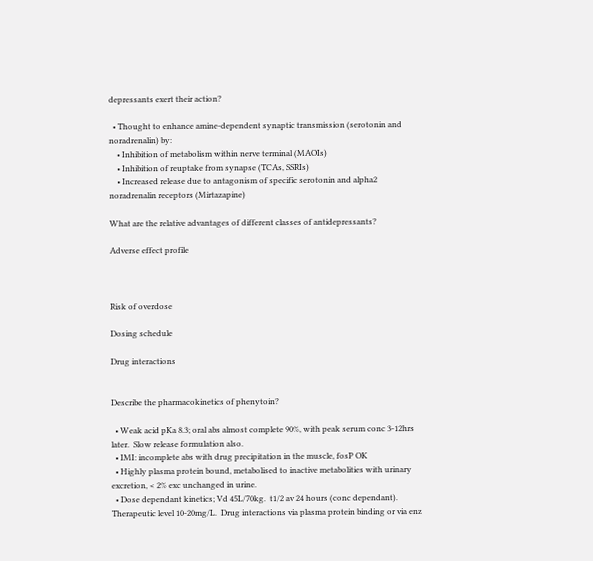depressants exert their action?

  • Thought to enhance amine-dependent synaptic transmission (serotonin and noradrenalin) by:
    • Inhibition of metabolism within nerve terminal (MAOIs)
    • Inhibition of reuptake from synapse (TCAs, SSRIs)
    • Increased release due to antagonism of specific serotonin and alpha2 noradrenalin receptors (Mirtazapine)

What are the relative advantages of different classes of antidepressants?

Adverse effect profile



Risk of overdose

Dosing schedule

Drug interactions


Describe the pharmacokinetics of phenytoin?

  • Weak acid pKa 8.3; oral abs almost complete 90%, with peak serum conc 3-12hrs later.  Slow release formulation also.
  • IMI: incomplete abs with drug precipitation in the muscle, fosP OK
  • Highly plasma protein bound, metabolised to inactive metabolities with urinary excretion, < 2% exc unchanged in urine.
  • Dose dependant kinetics; Vd 45L/70kg.  t1/2 av 24 hours (conc dependant).  Therapeutic level 10-20mg/L.  Drug interactions via plasma protein binding or via enz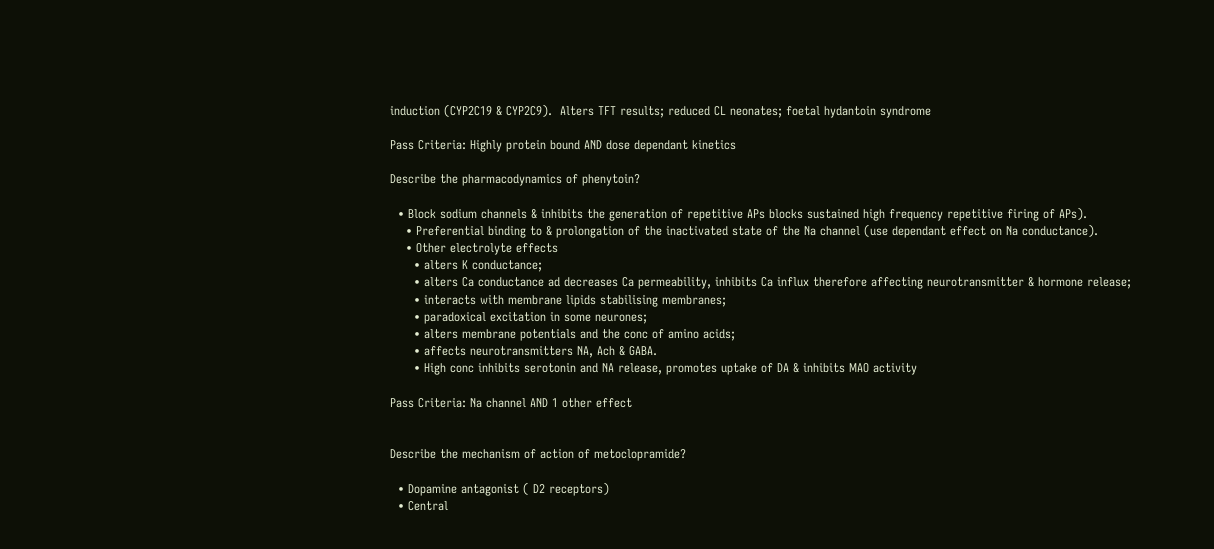induction (CYP2C19 & CYP2C9).  Alters TFT results; reduced CL neonates; foetal hydantoin syndrome

Pass Criteria: Highly protein bound AND dose dependant kinetics

Describe the pharmacodynamics of phenytoin?

  • Block sodium channels & inhibits the generation of repetitive APs blocks sustained high frequency repetitive firing of APs).
    • Preferential binding to & prolongation of the inactivated state of the Na channel (use dependant effect on Na conductance).
    • Other electrolyte effects
      • alters K conductance;
      • alters Ca conductance ad decreases Ca permeability, inhibits Ca influx therefore affecting neurotransmitter & hormone release;
      • interacts with membrane lipids stabilising membranes;
      • paradoxical excitation in some neurones;
      • alters membrane potentials and the conc of amino acids;
      • affects neurotransmitters NA, Ach & GABA.
      • High conc inhibits serotonin and NA release, promotes uptake of DA & inhibits MAO activity

Pass Criteria: Na channel AND 1 other effect


Describe the mechanism of action of metoclopramide?

  • Dopamine antagonist ( D2 receptors)
  • Central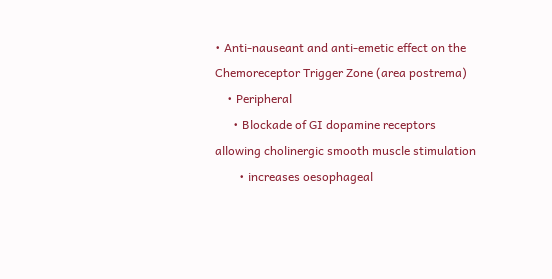• Anti-nauseant and anti-emetic effect on the Chemoreceptor Trigger Zone (area postrema)
    • Peripheral
      • Blockade of GI dopamine receptors allowing cholinergic smooth muscle stimulation
        • increases oesophageal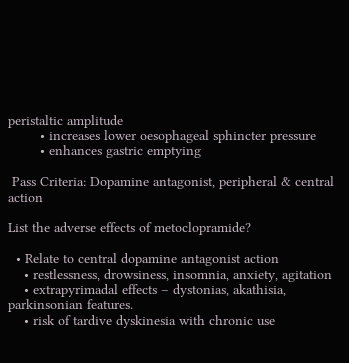peristaltic amplitude
        • increases lower oesophageal sphincter pressure
        • enhances gastric emptying

 Pass Criteria: Dopamine antagonist, peripheral & central action

List the adverse effects of metoclopramide?

  • Relate to central dopamine antagonist action
    • restlessness, drowsiness, insomnia, anxiety, agitation
    • extrapyrimadal effects – dystonias, akathisia, parkinsonian features.
    • risk of tardive dyskinesia with chronic use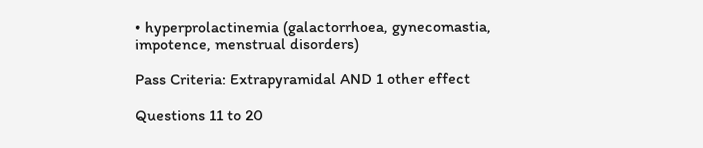• hyperprolactinemia (galactorrhoea, gynecomastia, impotence, menstrual disorders)

Pass Criteria: Extrapyramidal AND 1 other effect

Questions 11 to 20